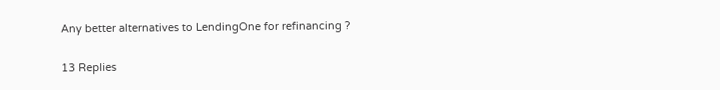Any better alternatives to LendingOne for refinancing ?

13 Replies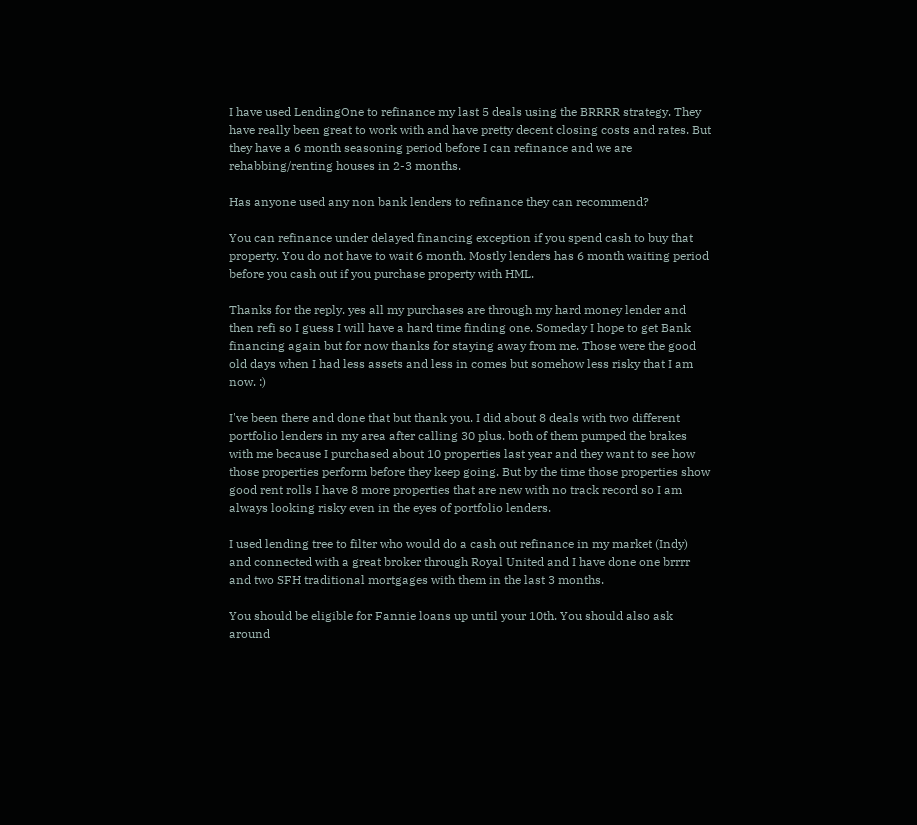I have used LendingOne to refinance my last 5 deals using the BRRRR strategy. They have really been great to work with and have pretty decent closing costs and rates. But they have a 6 month seasoning period before I can refinance and we are rehabbing/renting houses in 2-3 months.

Has anyone used any non bank lenders to refinance they can recommend?

You can refinance under delayed financing exception if you spend cash to buy that property. You do not have to wait 6 month. Mostly lenders has 6 month waiting period before you cash out if you purchase property with HML.

Thanks for the reply. yes all my purchases are through my hard money lender and then refi so I guess I will have a hard time finding one. Someday I hope to get Bank financing again but for now thanks for staying away from me. Those were the good old days when I had less assets and less in comes but somehow less risky that I am now. :)

I've been there and done that but thank you. I did about 8 deals with two different portfolio lenders in my area after calling 30 plus. both of them pumped the brakes with me because I purchased about 10 properties last year and they want to see how those properties perform before they keep going. But by the time those properties show good rent rolls I have 8 more properties that are new with no track record so I am always looking risky even in the eyes of portfolio lenders.

I used lending tree to filter who would do a cash out refinance in my market (Indy) and connected with a great broker through Royal United and I have done one brrrr and two SFH traditional mortgages with them in the last 3 months.

You should be eligible for Fannie loans up until your 10th. You should also ask around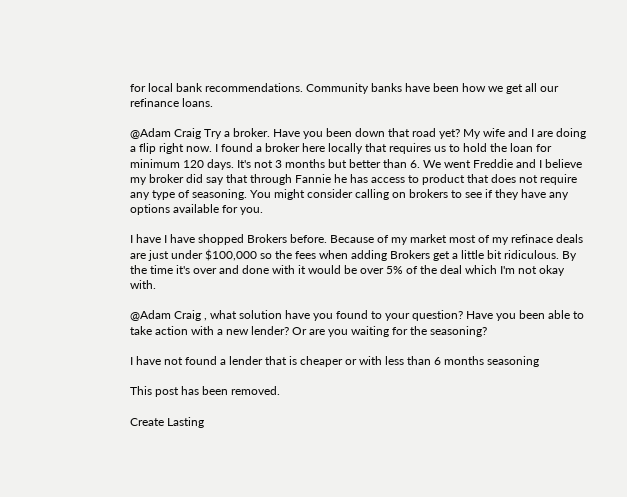for local bank recommendations. Community banks have been how we get all our refinance loans.

@Adam Craig Try a broker. Have you been down that road yet? My wife and I are doing a flip right now. I found a broker here locally that requires us to hold the loan for minimum 120 days. It's not 3 months but better than 6. We went Freddie and I believe my broker did say that through Fannie he has access to product that does not require any type of seasoning. You might consider calling on brokers to see if they have any options available for you.

I have I have shopped Brokers before. Because of my market most of my refinace deals are just under $100,000 so the fees when adding Brokers get a little bit ridiculous. By the time it's over and done with it would be over 5% of the deal which I'm not okay with.

@Adam Craig , what solution have you found to your question? Have you been able to take action with a new lender? Or are you waiting for the seasoning?

I have not found a lender that is cheaper or with less than 6 months seasoning

This post has been removed.

Create Lasting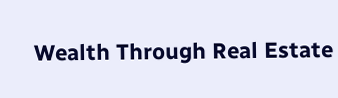Wealth Through Real Estate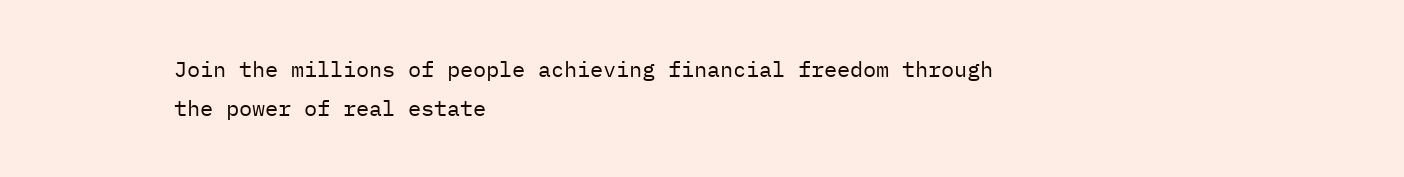Join the millions of people achieving financial freedom through the power of real estate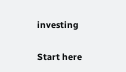investing

Start here